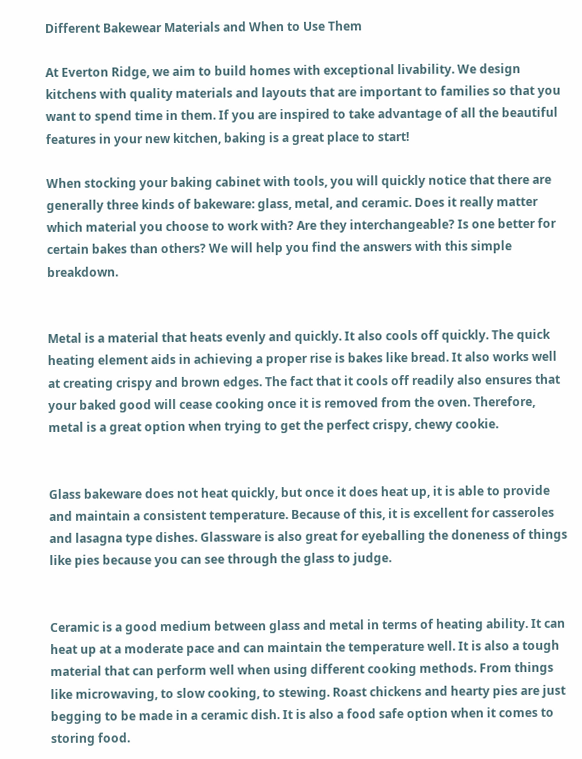Different Bakewear Materials and When to Use Them

At Everton Ridge, we aim to build homes with exceptional livability. We design kitchens with quality materials and layouts that are important to families so that you want to spend time in them. If you are inspired to take advantage of all the beautiful features in your new kitchen, baking is a great place to start!

When stocking your baking cabinet with tools, you will quickly notice that there are generally three kinds of bakeware: glass, metal, and ceramic. Does it really matter which material you choose to work with? Are they interchangeable? Is one better for certain bakes than others? We will help you find the answers with this simple breakdown.


Metal is a material that heats evenly and quickly. It also cools off quickly. The quick heating element aids in achieving a proper rise is bakes like bread. It also works well at creating crispy and brown edges. The fact that it cools off readily also ensures that your baked good will cease cooking once it is removed from the oven. Therefore, metal is a great option when trying to get the perfect crispy, chewy cookie.


Glass bakeware does not heat quickly, but once it does heat up, it is able to provide and maintain a consistent temperature. Because of this, it is excellent for casseroles and lasagna type dishes. Glassware is also great for eyeballing the doneness of things like pies because you can see through the glass to judge.


Ceramic is a good medium between glass and metal in terms of heating ability. It can heat up at a moderate pace and can maintain the temperature well. It is also a tough material that can perform well when using different cooking methods. From things like microwaving, to slow cooking, to stewing. Roast chickens and hearty pies are just begging to be made in a ceramic dish. It is also a food safe option when it comes to storing food.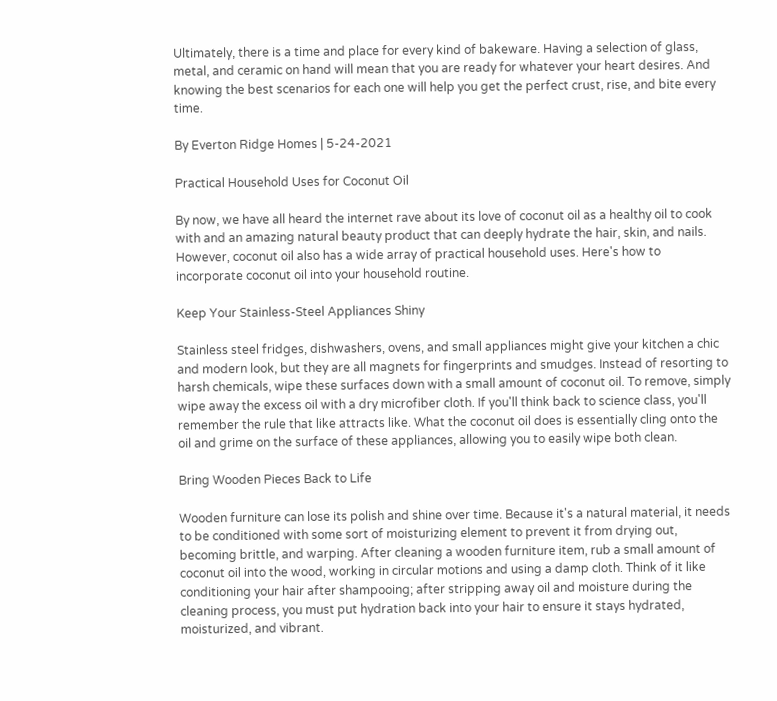Ultimately, there is a time and place for every kind of bakeware. Having a selection of glass, metal, and ceramic on hand will mean that you are ready for whatever your heart desires. And knowing the best scenarios for each one will help you get the perfect crust, rise, and bite every time.

By Everton Ridge Homes | 5-24-2021

Practical Household Uses for Coconut Oil

By now, we have all heard the internet rave about its love of coconut oil as a healthy oil to cook with and an amazing natural beauty product that can deeply hydrate the hair, skin, and nails. However, coconut oil also has a wide array of practical household uses. Here's how to incorporate coconut oil into your household routine.

Keep Your Stainless-Steel Appliances Shiny

Stainless steel fridges, dishwashers, ovens, and small appliances might give your kitchen a chic and modern look, but they are all magnets for fingerprints and smudges. Instead of resorting to harsh chemicals, wipe these surfaces down with a small amount of coconut oil. To remove, simply wipe away the excess oil with a dry microfiber cloth. If you'll think back to science class, you'll remember the rule that like attracts like. What the coconut oil does is essentially cling onto the oil and grime on the surface of these appliances, allowing you to easily wipe both clean.

Bring Wooden Pieces Back to Life

Wooden furniture can lose its polish and shine over time. Because it's a natural material, it needs to be conditioned with some sort of moisturizing element to prevent it from drying out, becoming brittle, and warping. After cleaning a wooden furniture item, rub a small amount of coconut oil into the wood, working in circular motions and using a damp cloth. Think of it like conditioning your hair after shampooing; after stripping away oil and moisture during the cleaning process, you must put hydration back into your hair to ensure it stays hydrated, moisturized, and vibrant.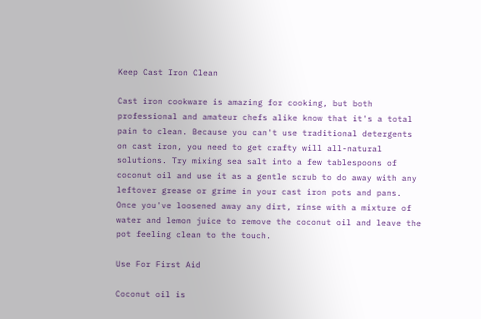Keep Cast Iron Clean

Cast iron cookware is amazing for cooking, but both professional and amateur chefs alike know that it's a total pain to clean. Because you can't use traditional detergents on cast iron, you need to get crafty will all-natural solutions. Try mixing sea salt into a few tablespoons of coconut oil and use it as a gentle scrub to do away with any leftover grease or grime in your cast iron pots and pans. Once you've loosened away any dirt, rinse with a mixture of water and lemon juice to remove the coconut oil and leave the pot feeling clean to the touch.

Use For First Aid

Coconut oil is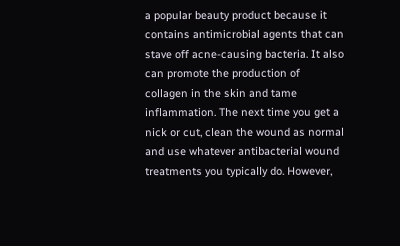a popular beauty product because it contains antimicrobial agents that can stave off acne-causing bacteria. It also can promote the production of collagen in the skin and tame inflammation. The next time you get a nick or cut, clean the wound as normal and use whatever antibacterial wound treatments you typically do. However,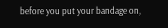before you put your bandage on,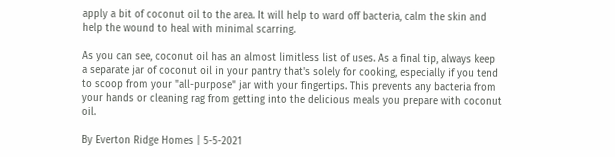apply a bit of coconut oil to the area. It will help to ward off bacteria, calm the skin and help the wound to heal with minimal scarring.

As you can see, coconut oil has an almost limitless list of uses. As a final tip, always keep a separate jar of coconut oil in your pantry that's solely for cooking, especially if you tend to scoop from your "all-purpose" jar with your fingertips. This prevents any bacteria from your hands or cleaning rag from getting into the delicious meals you prepare with coconut oil.

By Everton Ridge Homes | 5-5-2021